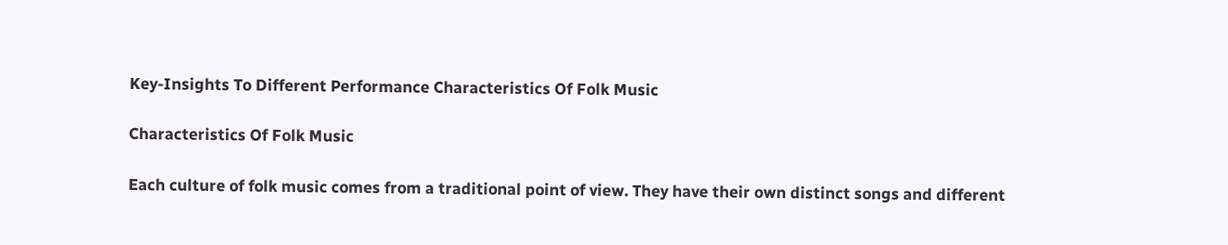Key-Insights To Different Performance Characteristics Of Folk Music

Characteristics Of Folk Music

Each culture of folk music comes from a traditional point of view. They have their own distinct songs and different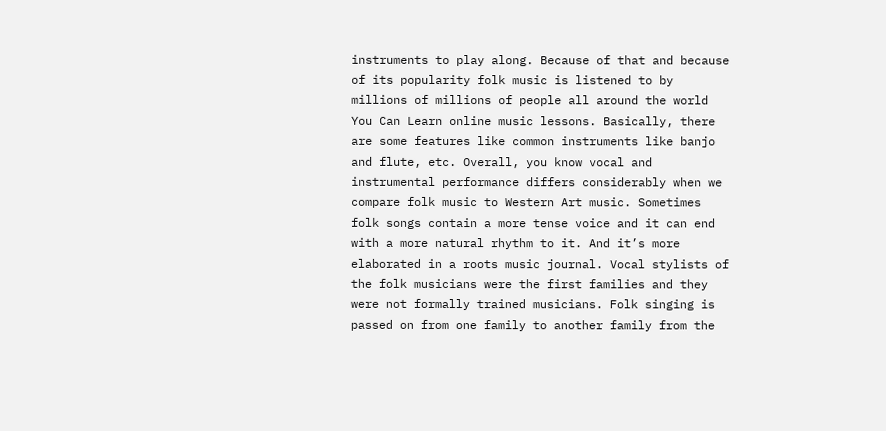instruments to play along. Because of that and because of its popularity folk music is listened to by millions of millions of people all around the world You Can Learn online music lessons. Basically, there are some features like common instruments like banjo and flute, etc. Overall, you know vocal and instrumental performance differs considerably when we compare folk music to Western Art music. Sometimes folk songs contain a more tense voice and it can end with a more natural rhythm to it. And it’s more elaborated in a roots music journal. Vocal stylists of the folk musicians were the first families and they were not formally trained musicians. Folk singing is passed on from one family to another family from the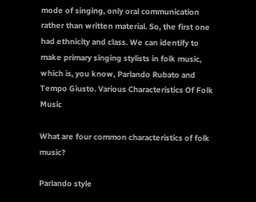mode of singing, only oral communication rather than written material. So, the first one had ethnicity and class. We can identify to make primary singing stylists in folk music, which is, you know, Parlando Rubato and Tempo Giusto. Various Characteristics Of Folk Music

What are four common characteristics of folk music?

Parlando style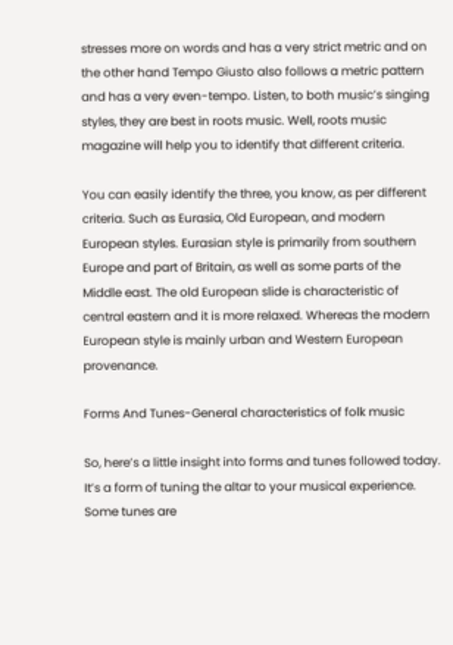stresses more on words and has a very strict metric and on the other hand Tempo Giusto also follows a metric pattern and has a very even-tempo. Listen, to both music’s singing styles, they are best in roots music. Well, roots music magazine will help you to identify that different criteria.

You can easily identify the three, you know, as per different criteria. Such as Eurasia, Old European, and modern European styles. Eurasian style is primarily from southern Europe and part of Britain, as well as some parts of the Middle east. The old European slide is characteristic of central eastern and it is more relaxed. Whereas the modern European style is mainly urban and Western European provenance.

Forms And Tunes-General characteristics of folk music

So, here’s a little insight into forms and tunes followed today. It’s a form of tuning the altar to your musical experience. Some tunes are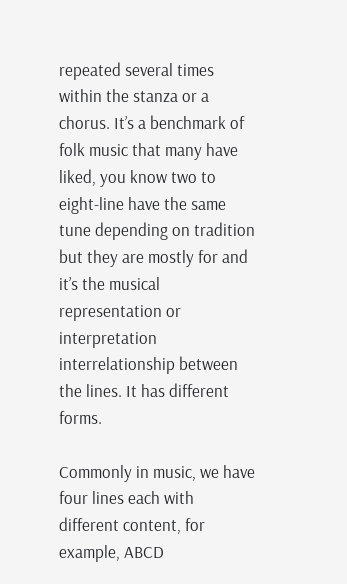repeated several times within the stanza or a chorus. It’s a benchmark of folk music that many have liked, you know two to eight-line have the same tune depending on tradition but they are mostly for and it’s the musical representation or interpretation interrelationship between the lines. It has different forms.

Commonly in music, we have four lines each with different content, for example, ABCD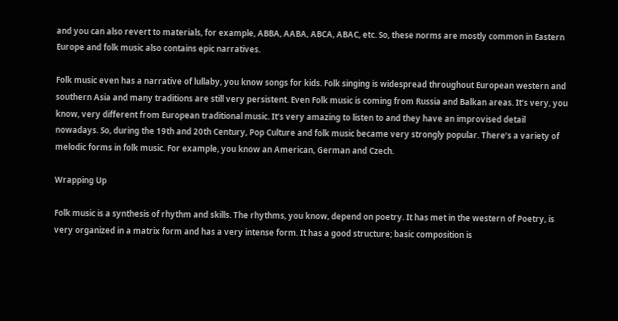and you can also revert to materials, for example, ABBA, AABA, ABCA, ABAC, etc. So, these norms are mostly common in Eastern Europe and folk music also contains epic narratives.

Folk music even has a narrative of lullaby, you know songs for kids. Folk singing is widespread throughout European western and southern Asia and many traditions are still very persistent. Even Folk music is coming from Russia and Balkan areas. It’s very, you know, very different from European traditional music. It’s very amazing to listen to and they have an improvised detail nowadays. So, during the 19th and 20th Century, Pop Culture and folk music became very strongly popular. There’s a variety of melodic forms in folk music. For example, you know an American, German and Czech.

Wrapping Up

Folk music is a synthesis of rhythm and skills. The rhythms, you know, depend on poetry. It has met in the western of Poetry, is very organized in a matrix form and has a very intense form. It has a good structure; basic composition is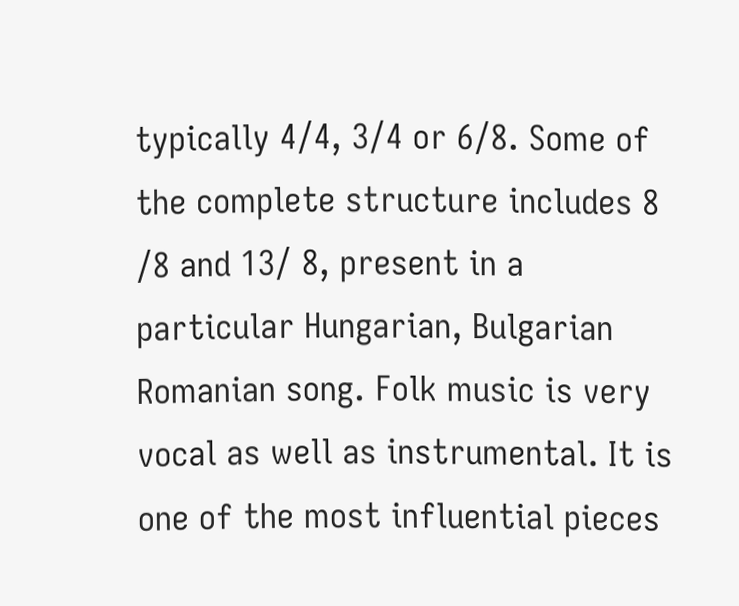typically 4/4, 3/4 or 6/8. Some of the complete structure includes 8 /8 and 13/ 8, present in a particular Hungarian, Bulgarian Romanian song. Folk music is very vocal as well as instrumental. It is one of the most influential pieces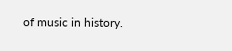of music in history.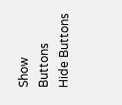Show Buttons
Hide Buttons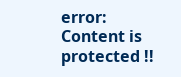error: Content is protected !!